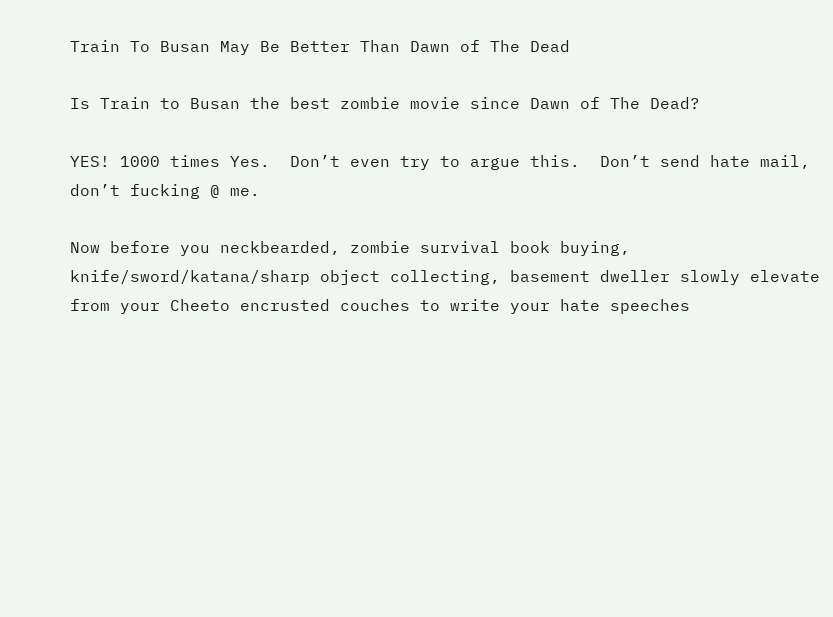Train To Busan May Be Better Than Dawn of The Dead

Is Train to Busan the best zombie movie since Dawn of The Dead?

YES! 1000 times Yes.  Don’t even try to argue this.  Don’t send hate mail, don’t fucking @ me.

Now before you neckbearded, zombie survival book buying, knife/sword/katana/sharp object collecting, basement dweller slowly elevate from your Cheeto encrusted couches to write your hate speeches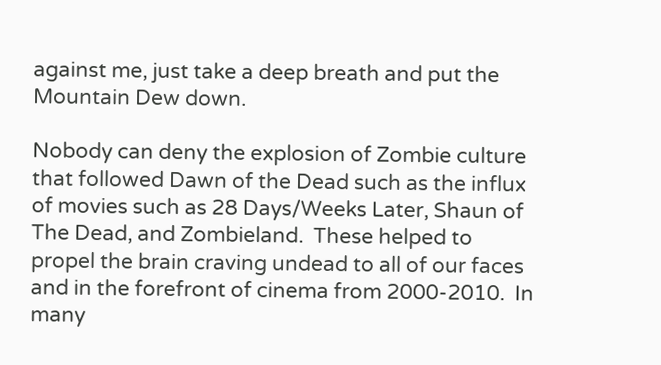against me, just take a deep breath and put the Mountain Dew down.

Nobody can deny the explosion of Zombie culture that followed Dawn of the Dead such as the influx of movies such as 28 Days/Weeks Later, Shaun of The Dead, and Zombieland.  These helped to propel the brain craving undead to all of our faces and in the forefront of cinema from 2000-2010.  In many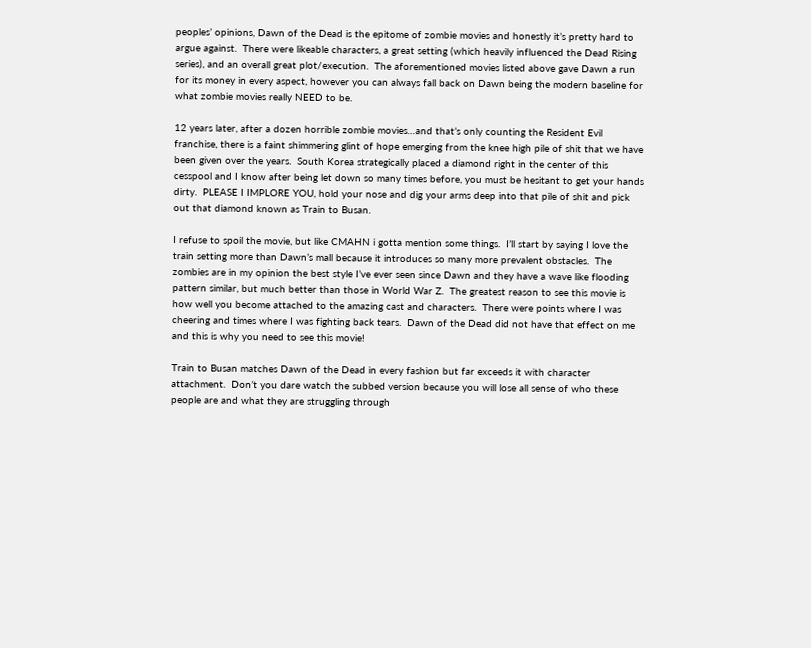peoples’ opinions, Dawn of the Dead is the epitome of zombie movies and honestly it’s pretty hard to argue against.  There were likeable characters, a great setting (which heavily influenced the Dead Rising series), and an overall great plot/execution.  The aforementioned movies listed above gave Dawn a run for its money in every aspect, however you can always fall back on Dawn being the modern baseline for what zombie movies really NEED to be.

12 years later, after a dozen horrible zombie movies…and that’s only counting the Resident Evil franchise, there is a faint shimmering glint of hope emerging from the knee high pile of shit that we have been given over the years.  South Korea strategically placed a diamond right in the center of this cesspool and I know after being let down so many times before, you must be hesitant to get your hands dirty.  PLEASE I IMPLORE YOU, hold your nose and dig your arms deep into that pile of shit and pick out that diamond known as Train to Busan.

I refuse to spoil the movie, but like CMAHN i gotta mention some things.  I’ll start by saying I love the train setting more than Dawn’s mall because it introduces so many more prevalent obstacles.  The zombies are in my opinion the best style I’ve ever seen since Dawn and they have a wave like flooding pattern similar, but much better than those in World War Z.  The greatest reason to see this movie is how well you become attached to the amazing cast and characters.  There were points where I was cheering and times where I was fighting back tears.  Dawn of the Dead did not have that effect on me and this is why you need to see this movie!

Train to Busan matches Dawn of the Dead in every fashion but far exceeds it with character attachment.  Don’t you dare watch the subbed version because you will lose all sense of who these people are and what they are struggling through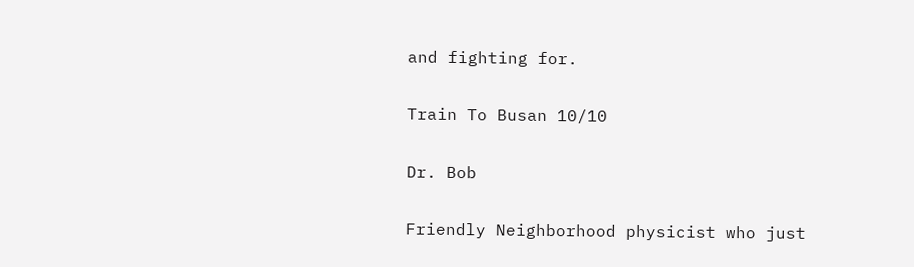and fighting for.

Train To Busan 10/10

Dr. Bob

Friendly Neighborhood physicist who just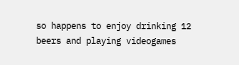so happens to enjoy drinking 12 beers and playing videogames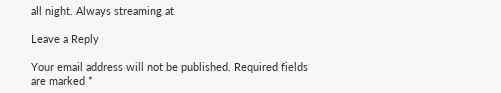all night. Always streaming at

Leave a Reply

Your email address will not be published. Required fields are marked *